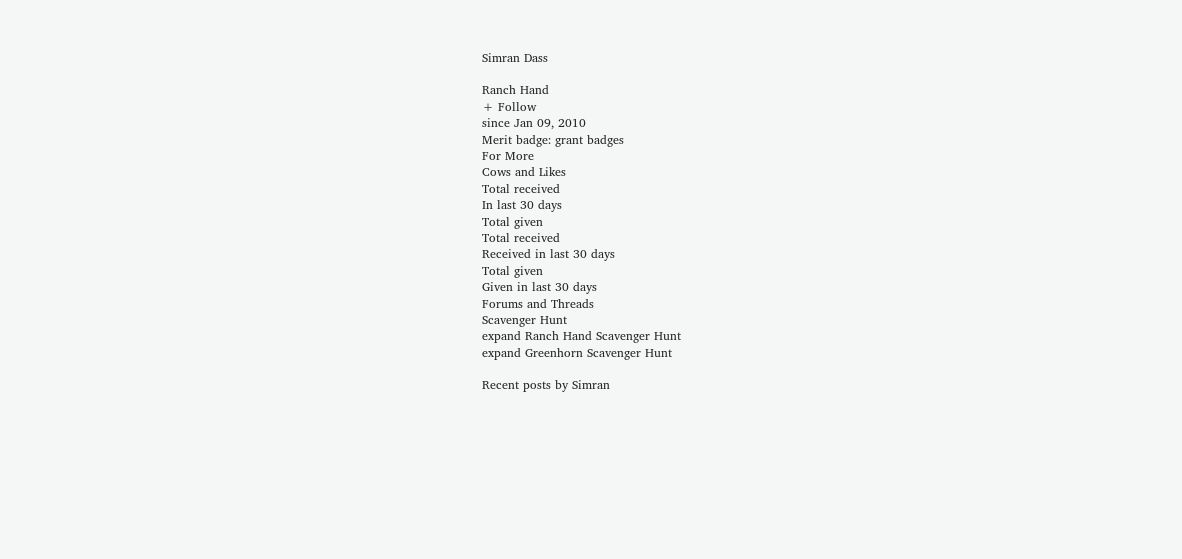Simran Dass

Ranch Hand
+ Follow
since Jan 09, 2010
Merit badge: grant badges
For More
Cows and Likes
Total received
In last 30 days
Total given
Total received
Received in last 30 days
Total given
Given in last 30 days
Forums and Threads
Scavenger Hunt
expand Ranch Hand Scavenger Hunt
expand Greenhorn Scavenger Hunt

Recent posts by Simran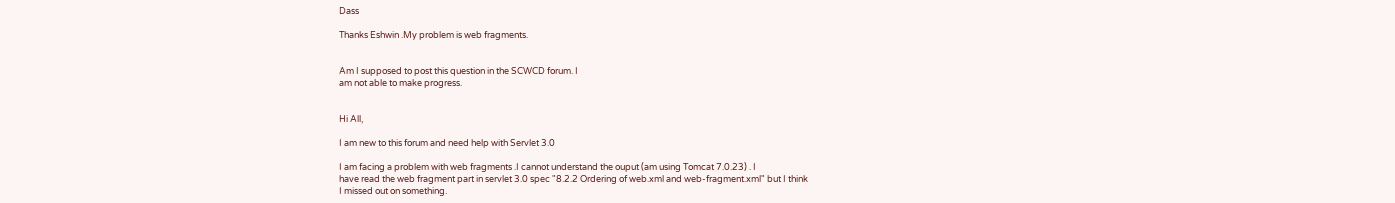Dass

Thanks Eshwin .My problem is web fragments.


Am I supposed to post this question in the SCWCD forum. I
am not able to make progress.


Hi All,

I am new to this forum and need help with Servlet 3.0

I am facing a problem with web fragments .I cannot understand the ouput (am using Tomcat 7.0.23) . I
have read the web fragment part in servlet 3.0 spec "8.2.2 Ordering of web.xml and web-fragment.xml" but I think
I missed out on something.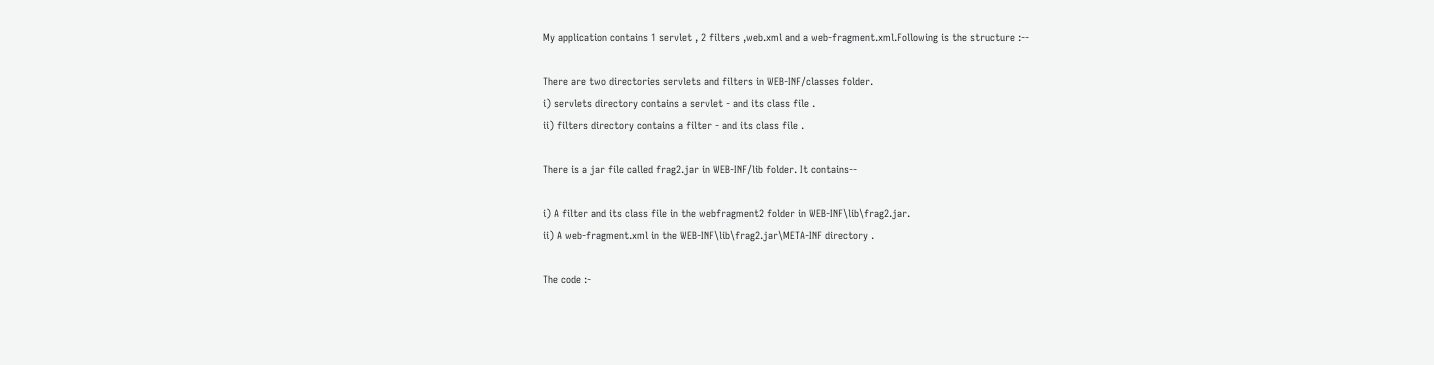My application contains 1 servlet , 2 filters ,web.xml and a web-fragment.xml.Following is the structure :--

There are two directories servlets and filters in WEB-INF/classes folder.
i) servlets directory contains a servlet - and its class file .
ii) filters directory contains a filter - and its class file .

There is a jar file called frag2.jar in WEB-INF/lib folder. It contains--

i) A filter and its class file in the webfragment2 folder in WEB-INF\lib\frag2.jar.
ii) A web-fragment.xml in the WEB-INF\lib\frag2.jar\META-INF directory .

The code :-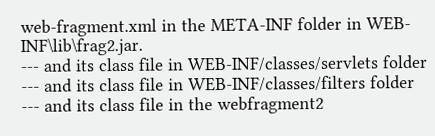web-fragment.xml in the META-INF folder in WEB-INF\lib\frag2.jar.
--- and its class file in WEB-INF/classes/servlets folder
--- and its class file in WEB-INF/classes/filters folder
--- and its class file in the webfragment2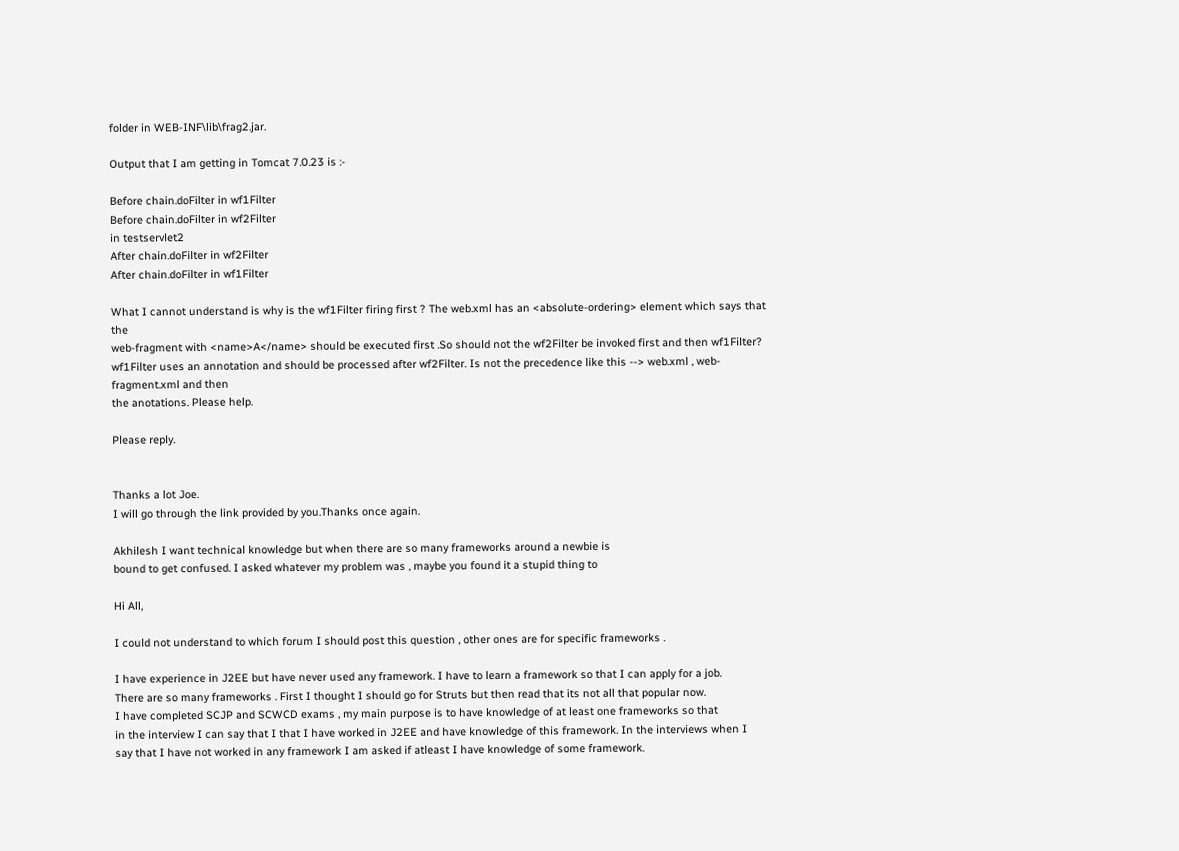folder in WEB-INF\lib\frag2.jar.

Output that I am getting in Tomcat 7.0.23 is :-

Before chain.doFilter in wf1Filter
Before chain.doFilter in wf2Filter
in testservlet2
After chain.doFilter in wf2Filter
After chain.doFilter in wf1Filter

What I cannot understand is why is the wf1Filter firing first ? The web.xml has an <absolute-ordering> element which says that the
web-fragment with <name>A</name> should be executed first .So should not the wf2Filter be invoked first and then wf1Filter?
wf1Filter uses an annotation and should be processed after wf2Filter. Is not the precedence like this --> web.xml , web-fragment.xml and then
the anotations. Please help.

Please reply.


Thanks a lot Joe.
I will go through the link provided by you.Thanks once again.

Akhilesh I want technical knowledge but when there are so many frameworks around a newbie is
bound to get confused. I asked whatever my problem was , maybe you found it a stupid thing to

Hi All,

I could not understand to which forum I should post this question , other ones are for specific frameworks .

I have experience in J2EE but have never used any framework. I have to learn a framework so that I can apply for a job.
There are so many frameworks . First I thought I should go for Struts but then read that its not all that popular now.
I have completed SCJP and SCWCD exams , my main purpose is to have knowledge of at least one frameworks so that
in the interview I can say that I that I have worked in J2EE and have knowledge of this framework. In the interviews when I
say that I have not worked in any framework I am asked if atleast I have knowledge of some framework.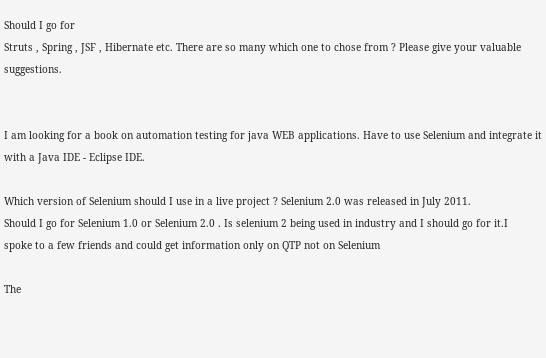Should I go for
Struts , Spring , JSF , Hibernate etc. There are so many which one to chose from ? Please give your valuable suggestions.


I am looking for a book on automation testing for java WEB applications. Have to use Selenium and integrate it
with a Java IDE - Eclipse IDE.

Which version of Selenium should I use in a live project ? Selenium 2.0 was released in July 2011.
Should I go for Selenium 1.0 or Selenium 2.0 . Is selenium 2 being used in industry and I should go for it.I
spoke to a few friends and could get information only on QTP not on Selenium

The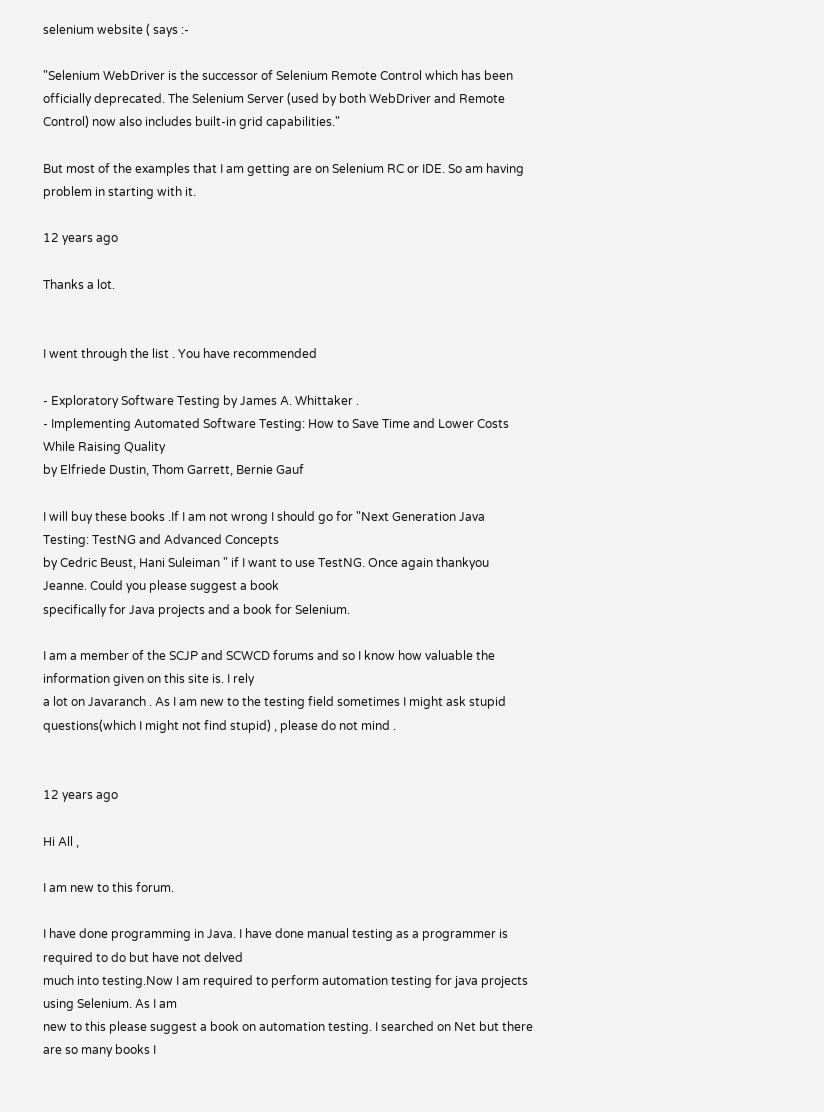selenium website ( says :-

"Selenium WebDriver is the successor of Selenium Remote Control which has been officially deprecated. The Selenium Server (used by both WebDriver and Remote Control) now also includes built-in grid capabilities."

But most of the examples that I am getting are on Selenium RC or IDE. So am having problem in starting with it.

12 years ago

Thanks a lot.


I went through the list . You have recommended

- Exploratory Software Testing by James A. Whittaker .
- Implementing Automated Software Testing: How to Save Time and Lower Costs While Raising Quality
by Elfriede Dustin, Thom Garrett, Bernie Gauf

I will buy these books .If I am not wrong I should go for "Next Generation Java Testing: TestNG and Advanced Concepts
by Cedric Beust, Hani Suleiman " if I want to use TestNG. Once again thankyou Jeanne. Could you please suggest a book
specifically for Java projects and a book for Selenium.

I am a member of the SCJP and SCWCD forums and so I know how valuable the information given on this site is. I rely
a lot on Javaranch . As I am new to the testing field sometimes I might ask stupid questions(which I might not find stupid) , please do not mind .


12 years ago

Hi All ,

I am new to this forum.

I have done programming in Java. I have done manual testing as a programmer is required to do but have not delved
much into testing.Now I am required to perform automation testing for java projects using Selenium. As I am
new to this please suggest a book on automation testing. I searched on Net but there are so many books I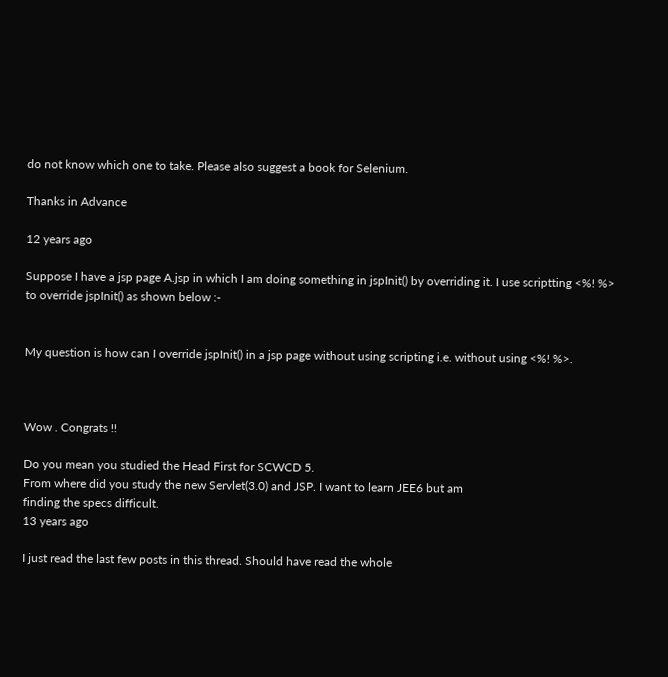do not know which one to take. Please also suggest a book for Selenium.

Thanks in Advance

12 years ago

Suppose I have a jsp page A.jsp in which I am doing something in jspInit() by overriding it. I use scriptting <%! %>
to override jspInit() as shown below :-


My question is how can I override jspInit() in a jsp page without using scripting i.e. without using <%! %>.



Wow . Congrats !!

Do you mean you studied the Head First for SCWCD 5.
From where did you study the new Servlet(3.0) and JSP. I want to learn JEE6 but am
finding the specs difficult.
13 years ago

I just read the last few posts in this thread. Should have read the whole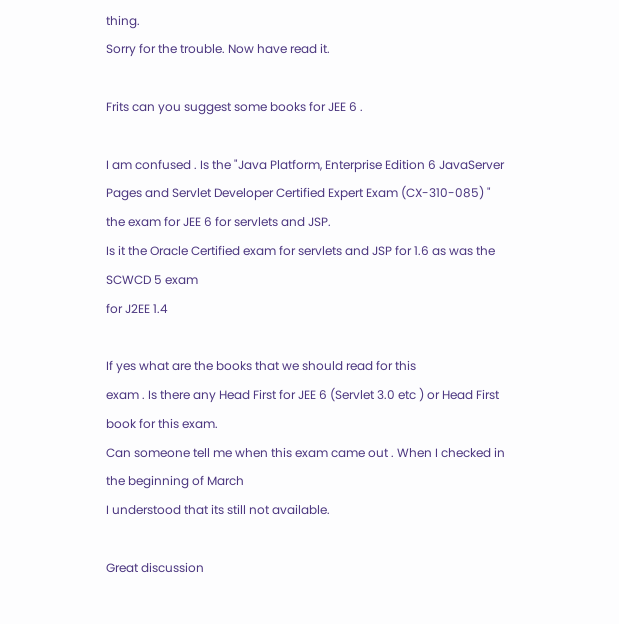thing.
Sorry for the trouble. Now have read it.

Frits can you suggest some books for JEE 6 .

I am confused . Is the "Java Platform, Enterprise Edition 6 JavaServer Pages and Servlet Developer Certified Expert Exam (CX-310-085) " the exam for JEE 6 for servlets and JSP.
Is it the Oracle Certified exam for servlets and JSP for 1.6 as was the SCWCD 5 exam
for J2EE 1.4

If yes what are the books that we should read for this
exam . Is there any Head First for JEE 6 (Servlet 3.0 etc ) or Head First book for this exam.
Can someone tell me when this exam came out . When I checked in the beginning of March
I understood that its still not available.

Great discussion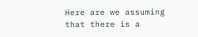Here are we assuming that there is a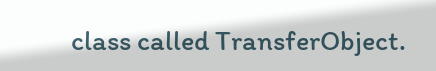class called TransferObject.